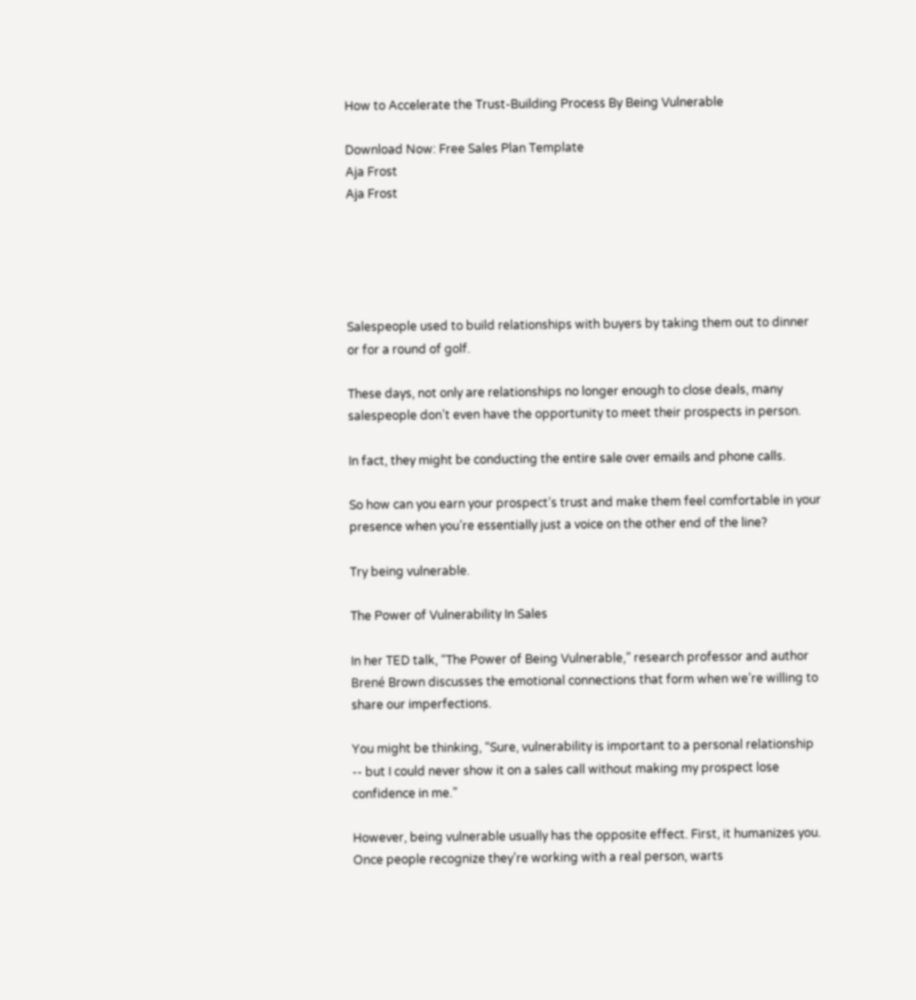How to Accelerate the Trust-Building Process By Being Vulnerable

Download Now: Free Sales Plan Template
Aja Frost
Aja Frost





Salespeople used to build relationships with buyers by taking them out to dinner or for a round of golf.

These days, not only are relationships no longer enough to close deals, many salespeople don’t even have the opportunity to meet their prospects in person.

In fact, they might be conducting the entire sale over emails and phone calls.

So how can you earn your prospect’s trust and make them feel comfortable in your presence when you’re essentially just a voice on the other end of the line?

Try being vulnerable.

The Power of Vulnerability In Sales

In her TED talk, “The Power of Being Vulnerable,” research professor and author Brené Brown discusses the emotional connections that form when we’re willing to share our imperfections.

You might be thinking, “Sure, vulnerability is important to a personal relationship -- but I could never show it on a sales call without making my prospect lose confidence in me.”

However, being vulnerable usually has the opposite effect. First, it humanizes you. Once people recognize they’re working with a real person, warts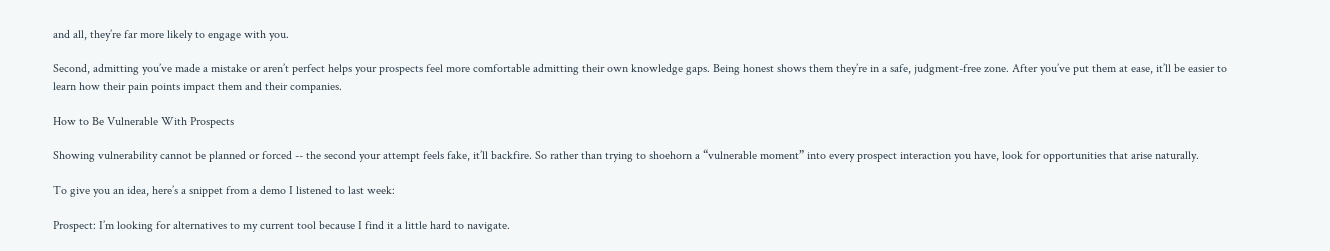and all, they’re far more likely to engage with you.

Second, admitting you’ve made a mistake or aren’t perfect helps your prospects feel more comfortable admitting their own knowledge gaps. Being honest shows them they’re in a safe, judgment-free zone. After you’ve put them at ease, it’ll be easier to learn how their pain points impact them and their companies.

How to Be Vulnerable With Prospects

Showing vulnerability cannot be planned or forced -- the second your attempt feels fake, it’ll backfire. So rather than trying to shoehorn a “vulnerable moment” into every prospect interaction you have, look for opportunities that arise naturally.

To give you an idea, here’s a snippet from a demo I listened to last week:

Prospect: I’m looking for alternatives to my current tool because I find it a little hard to navigate.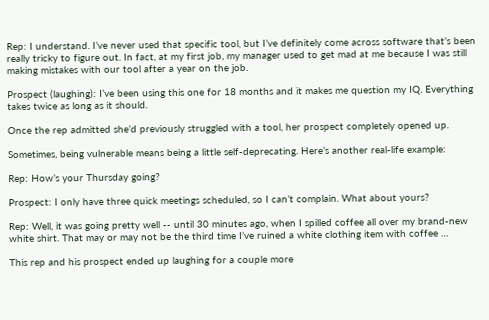Rep: I understand. I’ve never used that specific tool, but I’ve definitely come across software that’s been really tricky to figure out. In fact, at my first job, my manager used to get mad at me because I was still making mistakes with our tool after a year on the job.

Prospect (laughing): I’ve been using this one for 18 months and it makes me question my IQ. Everything takes twice as long as it should.

Once the rep admitted she’d previously struggled with a tool, her prospect completely opened up.

Sometimes, being vulnerable means being a little self-deprecating. Here’s another real-life example:

Rep: How’s your Thursday going?

Prospect: I only have three quick meetings scheduled, so I can’t complain. What about yours?

Rep: Well, it was going pretty well -- until 30 minutes ago, when I spilled coffee all over my brand-new white shirt. That may or may not be the third time I’ve ruined a white clothing item with coffee …

This rep and his prospect ended up laughing for a couple more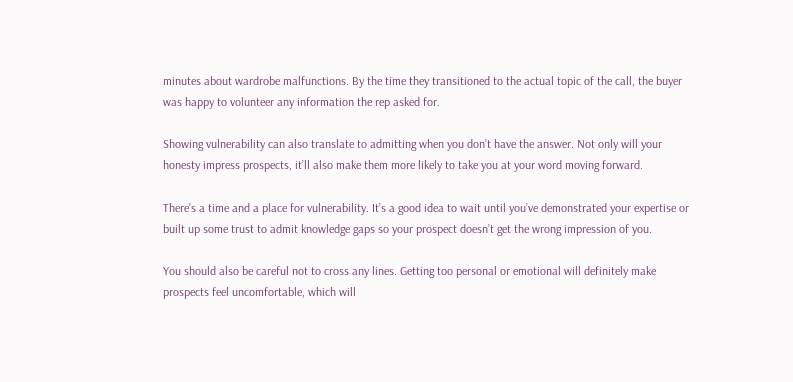minutes about wardrobe malfunctions. By the time they transitioned to the actual topic of the call, the buyer was happy to volunteer any information the rep asked for.

Showing vulnerability can also translate to admitting when you don’t have the answer. Not only will your honesty impress prospects, it’ll also make them more likely to take you at your word moving forward.

There’s a time and a place for vulnerability. It’s a good idea to wait until you’ve demonstrated your expertise or built up some trust to admit knowledge gaps so your prospect doesn’t get the wrong impression of you.

You should also be careful not to cross any lines. Getting too personal or emotional will definitely make prospects feel uncomfortable, which will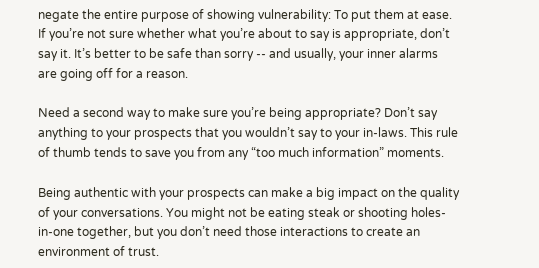negate the entire purpose of showing vulnerability: To put them at ease. If you’re not sure whether what you’re about to say is appropriate, don’t say it. It’s better to be safe than sorry -- and usually, your inner alarms are going off for a reason.

Need a second way to make sure you’re being appropriate? Don’t say anything to your prospects that you wouldn’t say to your in-laws. This rule of thumb tends to save you from any “too much information” moments.

Being authentic with your prospects can make a big impact on the quality of your conversations. You might not be eating steak or shooting holes-in-one together, but you don’t need those interactions to create an environment of trust.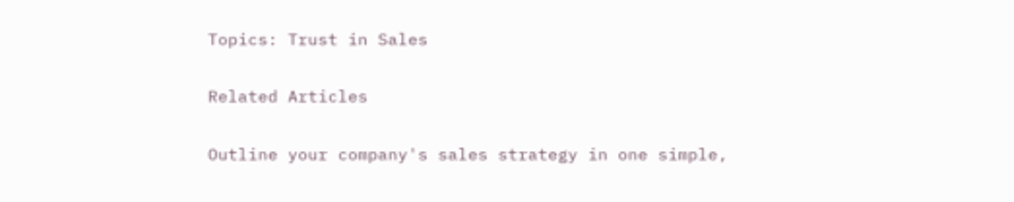Topics: Trust in Sales

Related Articles

Outline your company's sales strategy in one simple,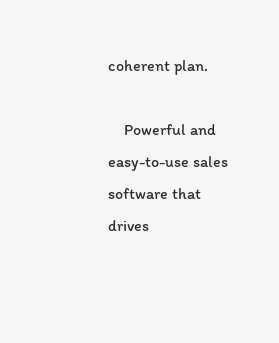coherent plan.

    Powerful and easy-to-use sales software that drives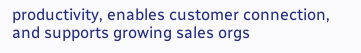productivity, enables customer connection, and supports growing sales orgs